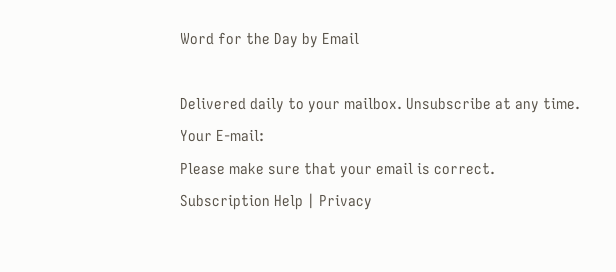Word for the Day by Email

Delivered daily to your mailbox. Unsubscribe at any time.
Your E-mail:
Please make sure that your email is correct.
Subscription Help | Privacy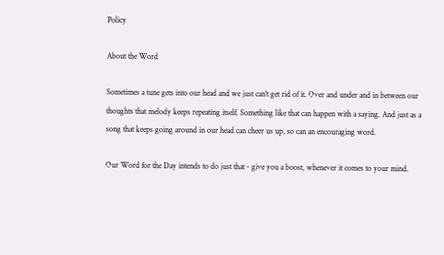Policy

About the Word

Sometimes a tune gets into our head and we just can't get rid of it. Over and under and in between our thoughts that melody keeps repeating itself. Something like that can happen with a saying. And just as a song that keeps going around in our head can cheer us up, so can an encouraging word.

Our Word for the Day intends to do just that - give you a boost, whenever it comes to your mind.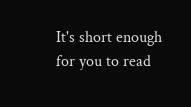It's short enough for you to read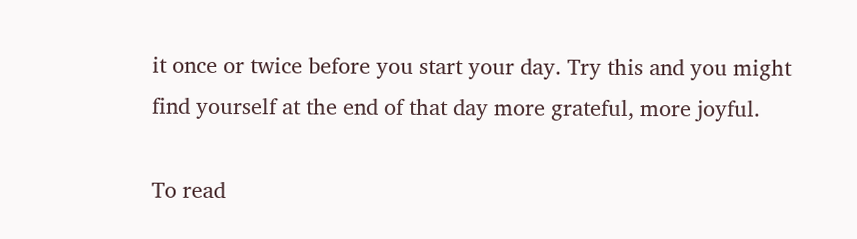it once or twice before you start your day. Try this and you might find yourself at the end of that day more grateful, more joyful.

To read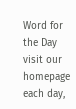Word for the Day visit our homepage each day,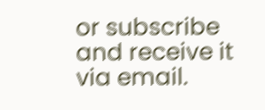or subscribe and receive it via email.